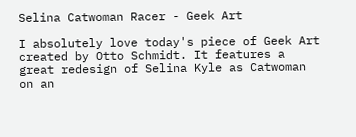Selina Catwoman Racer - Geek Art

I absolutely love today's piece of Geek Art created by Otto Schmidt. It features a great redesign of Selina Kyle as Catwoman on an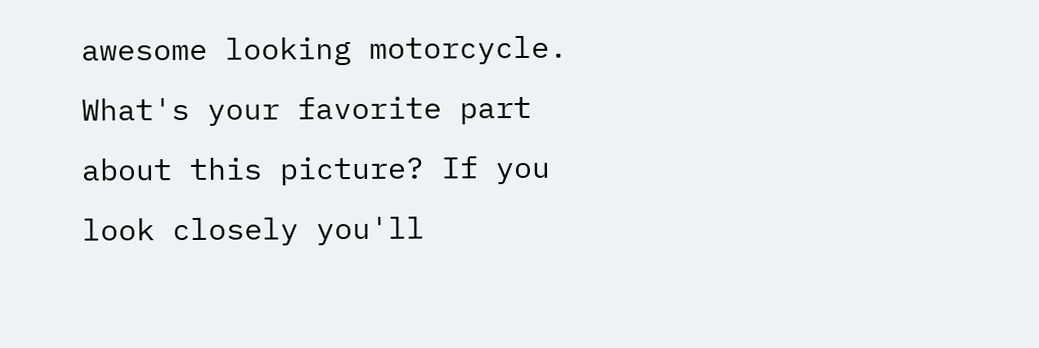awesome looking motorcycle. What's your favorite part about this picture? If you look closely you'll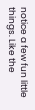notice a few fun little things. Like the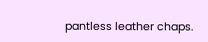pantless leather chaps.